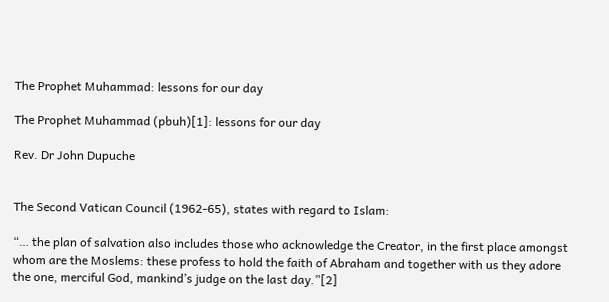The Prophet Muhammad: lessons for our day

The Prophet Muhammad (pbuh)[1]: lessons for our day

Rev. Dr John Dupuche


The Second Vatican Council (1962-65), states with regard to Islam:

“… the plan of salvation also includes those who acknowledge the Creator, in the first place amongst whom are the Moslems: these profess to hold the faith of Abraham and together with us they adore the one, merciful God, mankind’s judge on the last day.”[2]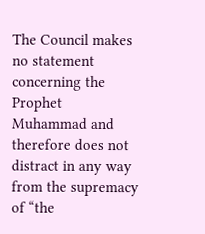The Council makes no statement concerning the Prophet Muhammad and therefore does not distract in any way from the supremacy of “the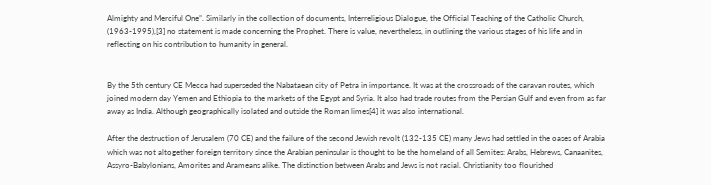Almighty and Merciful One”. Similarly in the collection of documents, Interreligious Dialogue, the Official Teaching of the Catholic Church, (1963-1995),[3] no statement is made concerning the Prophet. There is value, nevertheless, in outlining the various stages of his life and in reflecting on his contribution to humanity in general.


By the 5th century CE Mecca had superseded the Nabataean city of Petra in importance. It was at the crossroads of the caravan routes, which joined modern day Yemen and Ethiopia to the markets of the Egypt and Syria. It also had trade routes from the Persian Gulf and even from as far away as India. Although geographically isolated and outside the Roman limes[4] it was also international.

After the destruction of Jerusalem (70 CE) and the failure of the second Jewish revolt (132-135 CE) many Jews had settled in the oases of Arabia which was not altogether foreign territory since the Arabian peninsular is thought to be the homeland of all Semites: Arabs, Hebrews, Canaanites, Assyro-Babylonians, Amorites and Arameans alike. The distinction between Arabs and Jews is not racial. Christianity too flourished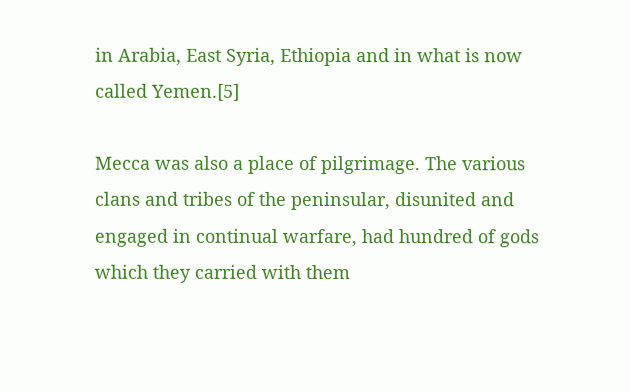in Arabia, East Syria, Ethiopia and in what is now called Yemen.[5]

Mecca was also a place of pilgrimage. The various clans and tribes of the peninsular, disunited and engaged in continual warfare, had hundred of gods which they carried with them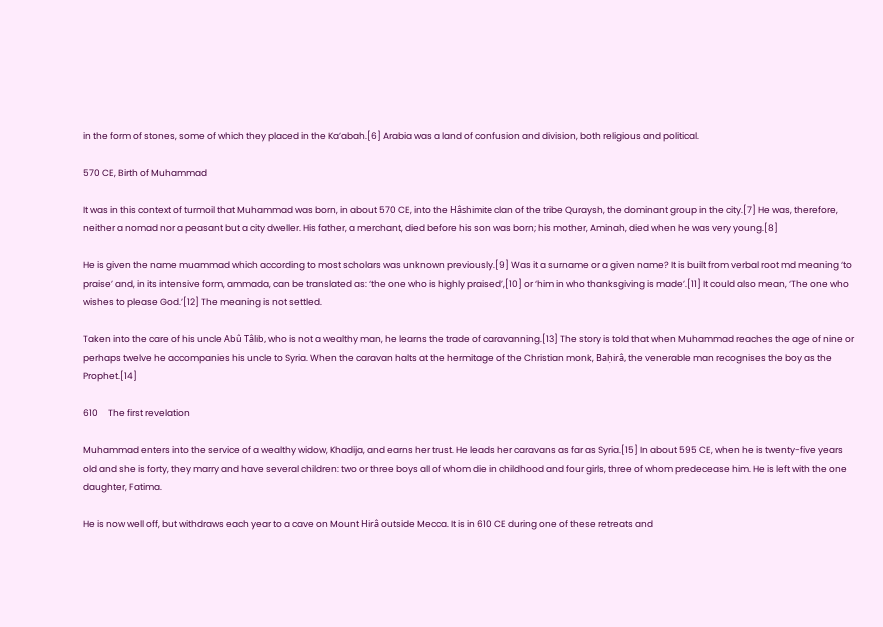in the form of stones, some of which they placed in the Ka’abah.[6] Arabia was a land of confusion and division, both religious and political.

570 CE, Birth of Muhammad

It was in this context of turmoil that Muhammad was born, in about 570 CE, into the Hâshimite clan of the tribe Quraysh, the dominant group in the city.[7] He was, therefore, neither a nomad nor a peasant but a city dweller. His father, a merchant, died before his son was born; his mother, Aminah, died when he was very young.[8]

He is given the name muammad which according to most scholars was unknown previously.[9] Was it a surname or a given name? It is built from verbal root md meaning ‘to praise’ and, in its intensive form, ammada, can be translated as: ‘the one who is highly praised’,[10] or ‘him in who thanksgiving is made’.[11] It could also mean, ‘The one who wishes to please God.’[12] The meaning is not settled.

Taken into the care of his uncle Abû Tâlib, who is not a wealthy man, he learns the trade of caravanning.[13] The story is told that when Muhammad reaches the age of nine or perhaps twelve he accompanies his uncle to Syria. When the caravan halts at the hermitage of the Christian monk, Baḥirâ, the venerable man recognises the boy as the Prophet.[14]

610     The first revelation

Muhammad enters into the service of a wealthy widow, Khadija, and earns her trust. He leads her caravans as far as Syria.[15] In about 595 CE, when he is twenty-five years old and she is forty, they marry and have several children: two or three boys all of whom die in childhood and four girls, three of whom predecease him. He is left with the one daughter, Fatima.

He is now well off, but withdraws each year to a cave on Mount Hirâ outside Mecca. It is in 610 CE during one of these retreats and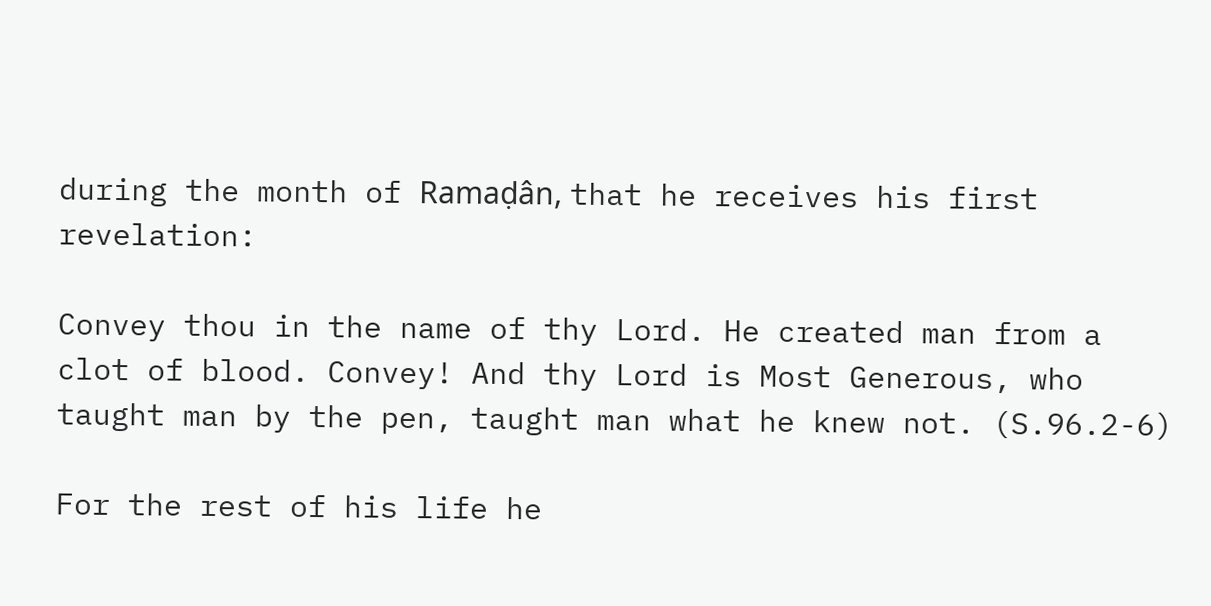during the month of Ramaḍân, that he receives his first revelation:

Convey thou in the name of thy Lord. He created man from a clot of blood. Convey! And thy Lord is Most Generous, who taught man by the pen, taught man what he knew not. (S.96.2-6)

For the rest of his life he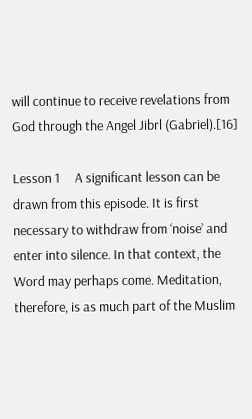will continue to receive revelations from God through the Angel Jibrl (Gabriel).[16]

Lesson 1     A significant lesson can be drawn from this episode. It is first necessary to withdraw from ‘noise’ and enter into silence. In that context, the Word may perhaps come. Meditation, therefore, is as much part of the Muslim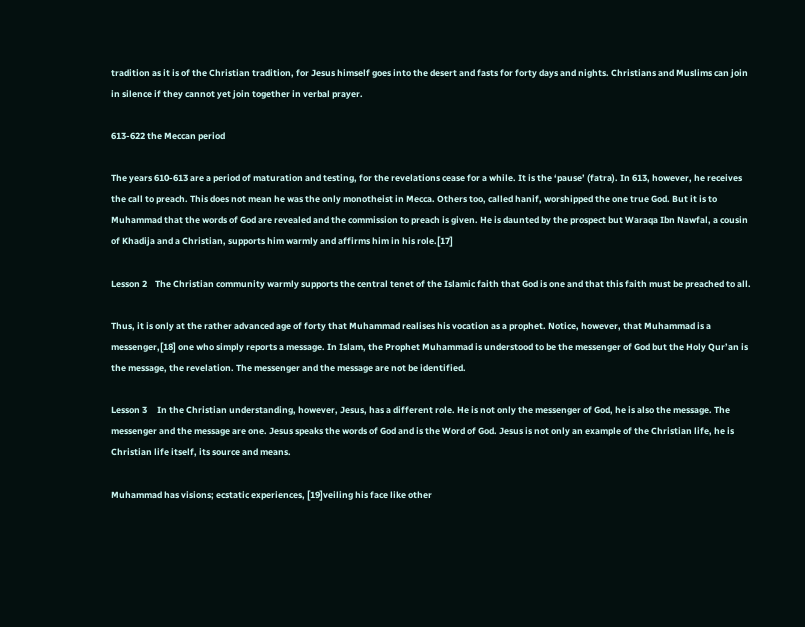tradition as it is of the Christian tradition, for Jesus himself goes into the desert and fasts for forty days and nights. Christians and Muslims can join in silence if they cannot yet join together in verbal prayer.

613-622 the Meccan period

The years 610-613 are a period of maturation and testing, for the revelations cease for a while. It is the ‘pause’ (fatra). In 613, however, he receives the call to preach. This does not mean he was the only monotheist in Mecca. Others too, called hanif, worshipped the one true God. But it is to Muhammad that the words of God are revealed and the commission to preach is given. He is daunted by the prospect but Waraqa Ibn Nawfal, a cousin of Khadija and a Christian, supports him warmly and affirms him in his role.[17]

Lesson 2    The Christian community warmly supports the central tenet of the Islamic faith that God is one and that this faith must be preached to all.

Thus, it is only at the rather advanced age of forty that Muhammad realises his vocation as a prophet. Notice, however, that Muhammad is a messenger,[18] one who simply reports a message. In Islam, the Prophet Muhammad is understood to be the messenger of God but the Holy Qur’an is the message, the revelation. The messenger and the message are not be identified.

Lesson 3     In the Christian understanding, however, Jesus, has a different role. He is not only the messenger of God, he is also the message. The messenger and the message are one. Jesus speaks the words of God and is the Word of God. Jesus is not only an example of the Christian life, he is Christian life itself, its source and means.

Muhammad has visions; ecstatic experiences, [19]veiling his face like other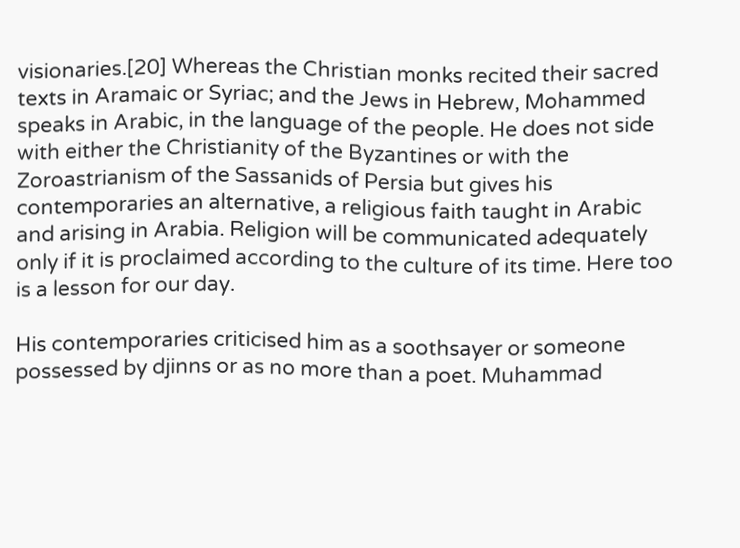visionaries.[20] Whereas the Christian monks recited their sacred texts in Aramaic or Syriac; and the Jews in Hebrew, Mohammed speaks in Arabic, in the language of the people. He does not side with either the Christianity of the Byzantines or with the Zoroastrianism of the Sassanids of Persia but gives his contemporaries an alternative, a religious faith taught in Arabic and arising in Arabia. Religion will be communicated adequately only if it is proclaimed according to the culture of its time. Here too is a lesson for our day.

His contemporaries criticised him as a soothsayer or someone possessed by djinns or as no more than a poet. Muhammad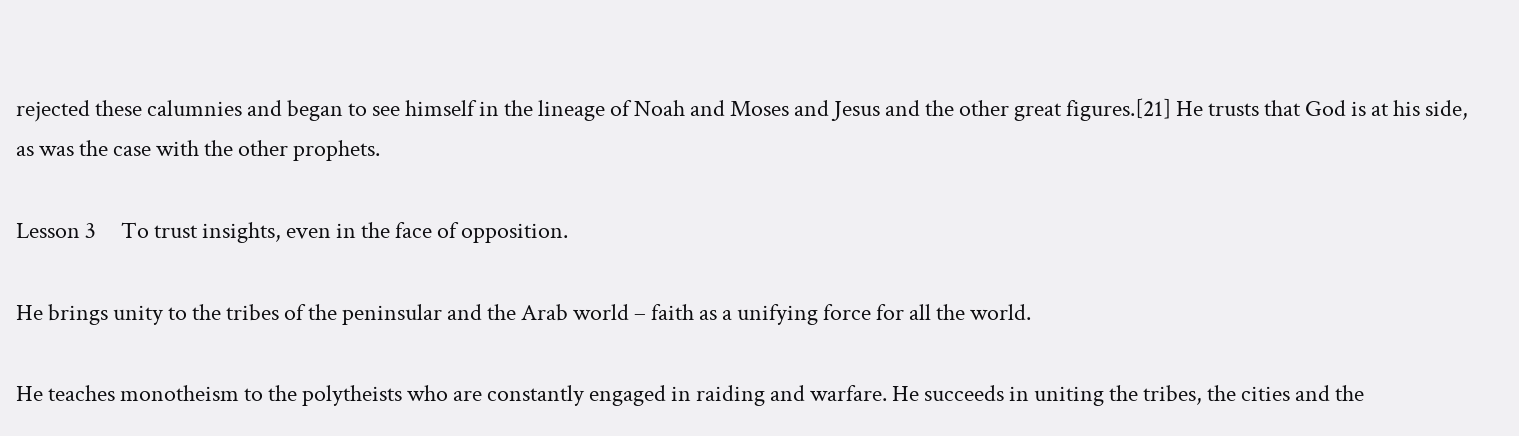rejected these calumnies and began to see himself in the lineage of Noah and Moses and Jesus and the other great figures.[21] He trusts that God is at his side, as was the case with the other prophets.

Lesson 3     To trust insights, even in the face of opposition.

He brings unity to the tribes of the peninsular and the Arab world – faith as a unifying force for all the world.

He teaches monotheism to the polytheists who are constantly engaged in raiding and warfare. He succeeds in uniting the tribes, the cities and the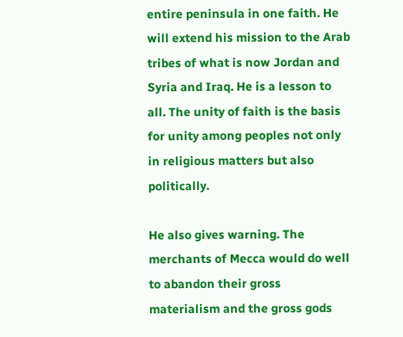entire peninsula in one faith. He will extend his mission to the Arab tribes of what is now Jordan and Syria and Iraq. He is a lesson to all. The unity of faith is the basis for unity among peoples not only in religious matters but also politically.

He also gives warning. The merchants of Mecca would do well to abandon their gross materialism and the gross gods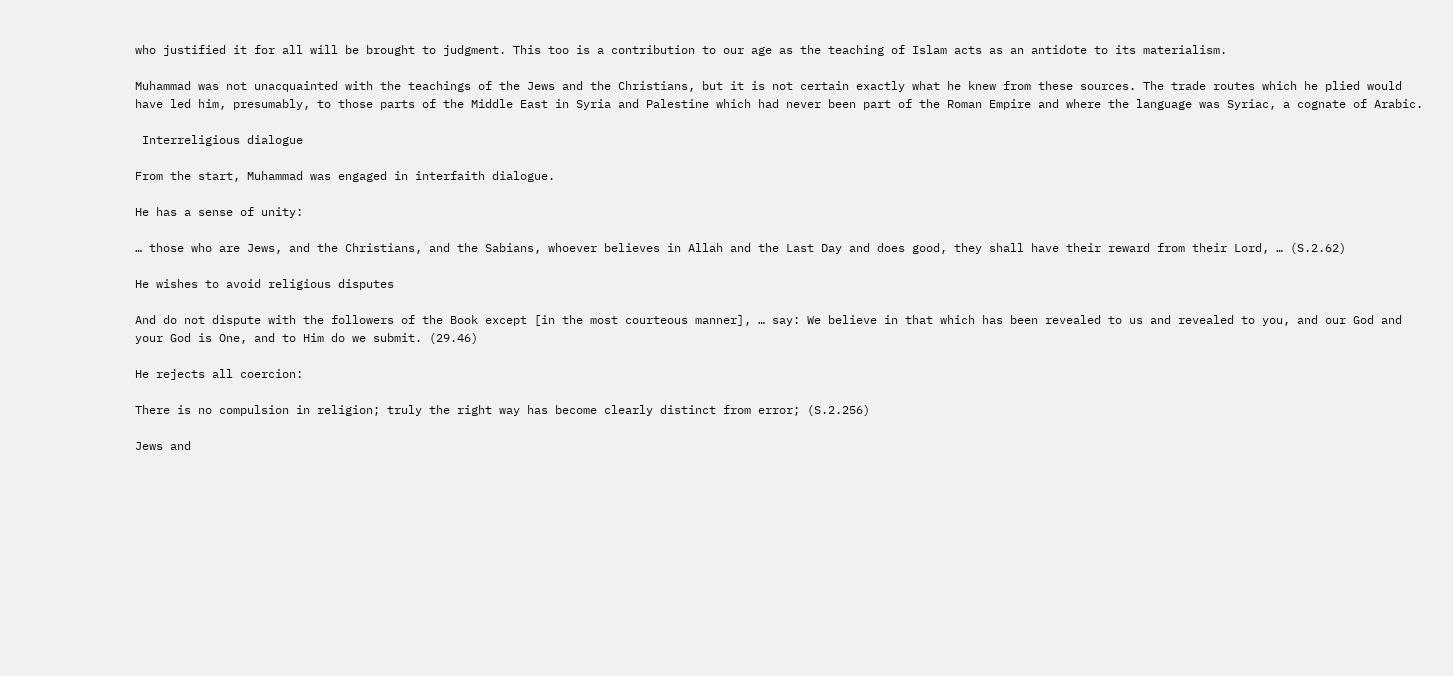who justified it for all will be brought to judgment. This too is a contribution to our age as the teaching of Islam acts as an antidote to its materialism.

Muhammad was not unacquainted with the teachings of the Jews and the Christians, but it is not certain exactly what he knew from these sources. The trade routes which he plied would have led him, presumably, to those parts of the Middle East in Syria and Palestine which had never been part of the Roman Empire and where the language was Syriac, a cognate of Arabic.

 Interreligious dialogue

From the start, Muhammad was engaged in interfaith dialogue.

He has a sense of unity:

… those who are Jews, and the Christians, and the Sabians, whoever believes in Allah and the Last Day and does good, they shall have their reward from their Lord, … (S.2.62)

He wishes to avoid religious disputes

And do not dispute with the followers of the Book except [in the most courteous manner], … say: We believe in that which has been revealed to us and revealed to you, and our God and your God is One, and to Him do we submit. (29.46)

He rejects all coercion:

There is no compulsion in religion; truly the right way has become clearly distinct from error; (S.2.256)

Jews and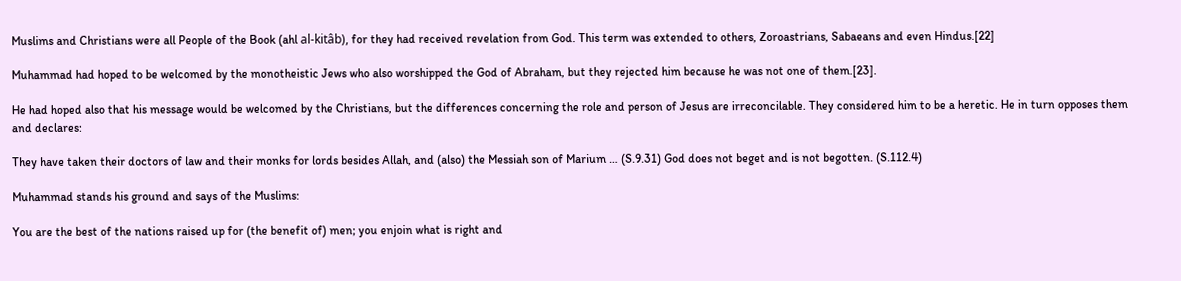Muslims and Christians were all People of the Book (ahl al-kitâb), for they had received revelation from God. This term was extended to others, Zoroastrians, Sabaeans and even Hindus.[22]

Muhammad had hoped to be welcomed by the monotheistic Jews who also worshipped the God of Abraham, but they rejected him because he was not one of them.[23].

He had hoped also that his message would be welcomed by the Christians, but the differences concerning the role and person of Jesus are irreconcilable. They considered him to be a heretic. He in turn opposes them and declares:

They have taken their doctors of law and their monks for lords besides Allah, and (also) the Messiah son of Marium … (S.9.31) God does not beget and is not begotten. (S.112.4)

Muhammad stands his ground and says of the Muslims:

You are the best of the nations raised up for (the benefit of) men; you enjoin what is right and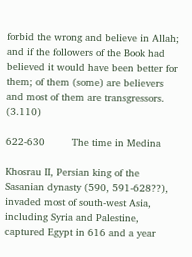forbid the wrong and believe in Allah; and if the followers of the Book had believed it would have been better for them; of them (some) are believers and most of them are transgressors. (3.110)

622-630         The time in Medina

Khosrau II, Persian king of the Sasanian dynasty (590, 591-628??), invaded most of south-west Asia, including Syria and Palestine, captured Egypt in 616 and a year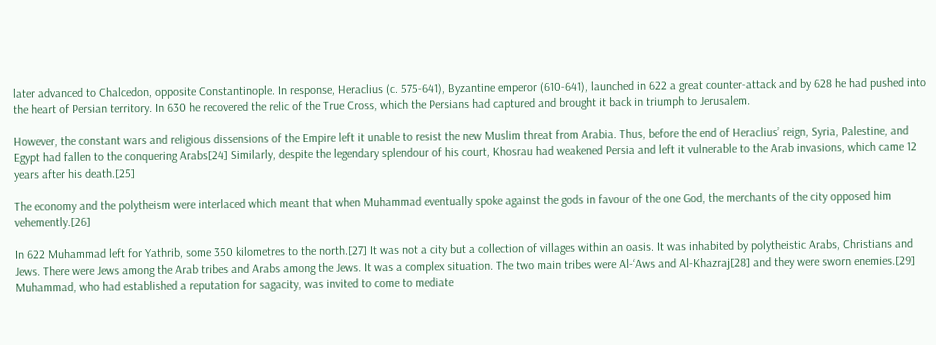later advanced to Chalcedon, opposite Constantinople. In response, Heraclius (c. 575-641), Byzantine emperor (610-641), launched in 622 a great counter-attack and by 628 he had pushed into the heart of Persian territory. In 630 he recovered the relic of the True Cross, which the Persians had captured and brought it back in triumph to Jerusalem.

However, the constant wars and religious dissensions of the Empire left it unable to resist the new Muslim threat from Arabia. Thus, before the end of Heraclius’ reign, Syria, Palestine, and Egypt had fallen to the conquering Arabs[24] Similarly, despite the legendary splendour of his court, Khosrau had weakened Persia and left it vulnerable to the Arab invasions, which came 12 years after his death.[25]

The economy and the polytheism were interlaced which meant that when Muhammad eventually spoke against the gods in favour of the one God, the merchants of the city opposed him vehemently.[26]

In 622 Muhammad left for Yathrib, some 350 kilometres to the north.[27] It was not a city but a collection of villages within an oasis. It was inhabited by polytheistic Arabs, Christians and Jews. There were Jews among the Arab tribes and Arabs among the Jews. It was a complex situation. The two main tribes were Al-‘Aws and Al-Khazraj[28] and they were sworn enemies.[29] Muhammad, who had established a reputation for sagacity, was invited to come to mediate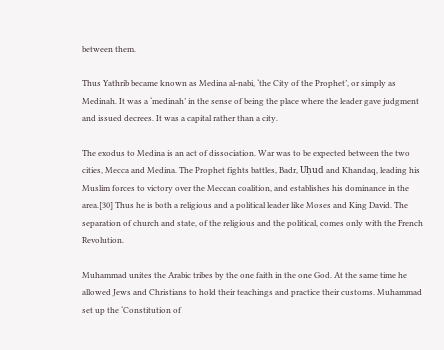between them.

Thus Yathrib became known as Medina al-nabi, ‘the City of the Prophet’, or simply as Medinah. It was a ‘medinah’ in the sense of being the place where the leader gave judgment and issued decrees. It was a capital rather than a city.

The exodus to Medina is an act of dissociation. War was to be expected between the two cities, Mecca and Medina. The Prophet fights battles, Badr, Uḥud and Khandaq, leading his Muslim forces to victory over the Meccan coalition, and establishes his dominance in the area.[30] Thus he is both a religious and a political leader like Moses and King David. The separation of church and state, of the religious and the political, comes only with the French Revolution.

Muhammad unites the Arabic tribes by the one faith in the one God. At the same time he allowed Jews and Christians to hold their teachings and practice their customs. Muhammad set up the ‘Constitution of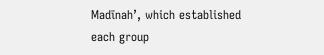Madīnah’, which established each group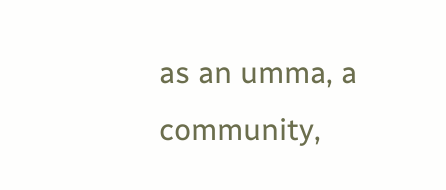as an umma, a community,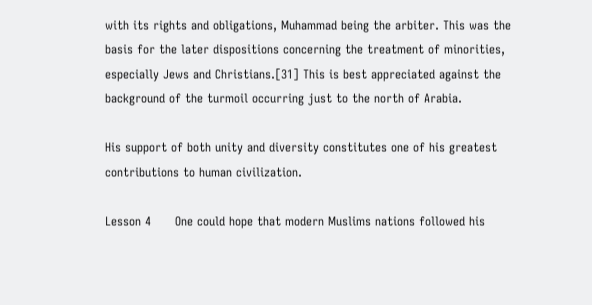with its rights and obligations, Muhammad being the arbiter. This was the basis for the later dispositions concerning the treatment of minorities, especially Jews and Christians.[31] This is best appreciated against the background of the turmoil occurring just to the north of Arabia.

His support of both unity and diversity constitutes one of his greatest contributions to human civilization.

Lesson 4      One could hope that modern Muslims nations followed his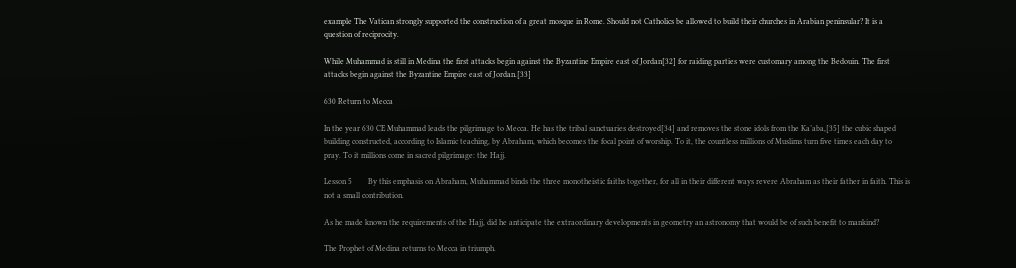example The Vatican strongly supported the construction of a great mosque in Rome. Should not Catholics be allowed to build their churches in Arabian peninsular? It is a question of reciprocity.

While Muhammad is still in Medina the first attacks begin against the Byzantine Empire east of Jordan[32] for raiding parties were customary among the Bedouin. The first attacks begin against the Byzantine Empire east of Jordan.[33]

630 Return to Mecca

In the year 630 CE Muhammad leads the pilgrimage to Mecca. He has the tribal sanctuaries destroyed[34] and removes the stone idols from the Ka’aba,[35] the cubic shaped building constructed, according to Islamic teaching, by Abraham, which becomes the focal point of worship. To it, the countless millions of Muslims turn five times each day to pray. To it millions come in sacred pilgrimage: the Hajj.

Lesson 5        By this emphasis on Abraham, Muhammad binds the three monotheistic faiths together, for all in their different ways revere Abraham as their father in faith. This is not a small contribution.

As he made known the requirements of the Hajj, did he anticipate the extraordinary developments in geometry an astronomy that would be of such benefit to mankind?

The Prophet of Medina returns to Mecca in triumph.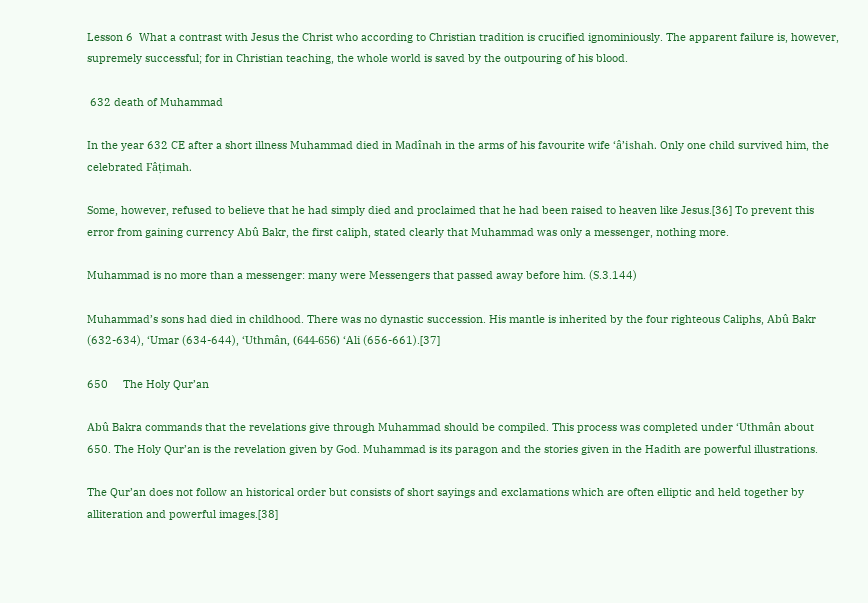Lesson 6  What a contrast with Jesus the Christ who according to Christian tradition is crucified ignominiously. The apparent failure is, however, supremely successful; for in Christian teaching, the whole world is saved by the outpouring of his blood.

 632 death of Muhammad

In the year 632 CE after a short illness Muhammad died in Madînah in the arms of his favourite wife ‘â’ishah. Only one child survived him, the celebrated Fâṭimah.

Some, however, refused to believe that he had simply died and proclaimed that he had been raised to heaven like Jesus.[36] To prevent this error from gaining currency Abû Bakr, the first caliph, stated clearly that Muhammad was only a messenger, nothing more.

Muhammad is no more than a messenger: many were Messengers that passed away before him. (S.3.144)

Muhammad’s sons had died in childhood. There was no dynastic succession. His mantle is inherited by the four righteous Caliphs, Abû Bakr (632-634), ‘Umar (634-644), ‘Uthmân, (644-656) ‘Ali (656-661).[37]

650     The Holy Qur’an

Abû Bakra commands that the revelations give through Muhammad should be compiled. This process was completed under ‘Uthmân about 650. The Holy Qur’an is the revelation given by God. Muhammad is its paragon and the stories given in the Hadith are powerful illustrations.

The Qur’an does not follow an historical order but consists of short sayings and exclamations which are often elliptic and held together by alliteration and powerful images.[38]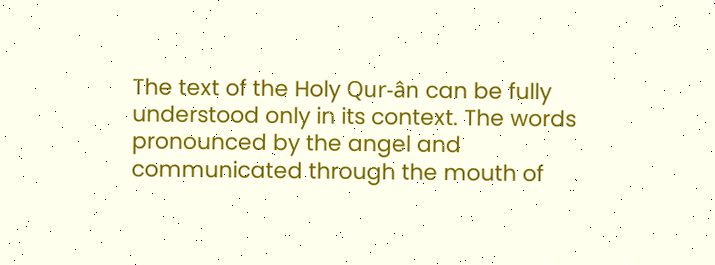The text of the Holy Qur-ân can be fully understood only in its context. The words pronounced by the angel and communicated through the mouth of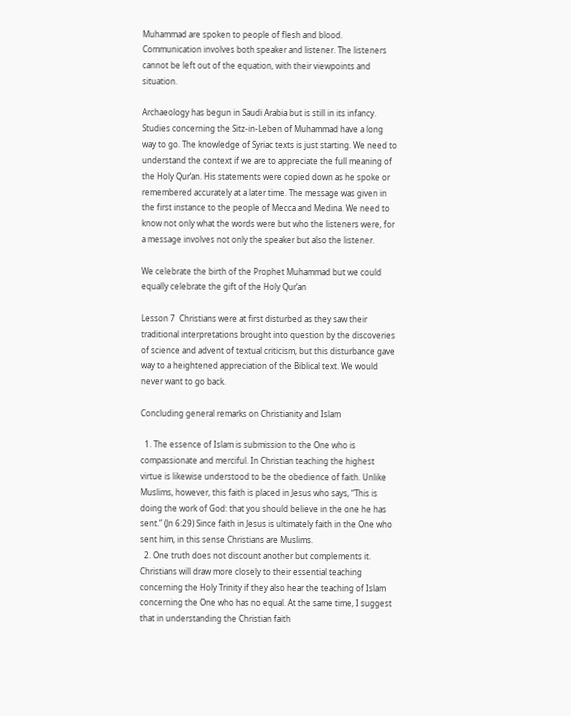Muhammad are spoken to people of flesh and blood. Communication involves both speaker and listener. The listeners cannot be left out of the equation, with their viewpoints and situation.

Archaeology has begun in Saudi Arabia but is still in its infancy. Studies concerning the Sitz-in-Leben of Muhammad have a long way to go. The knowledge of Syriac texts is just starting. We need to understand the context if we are to appreciate the full meaning of the Holy Qur’an. His statements were copied down as he spoke or remembered accurately at a later time. The message was given in the first instance to the people of Mecca and Medina. We need to know not only what the words were but who the listeners were, for a message involves not only the speaker but also the listener.

We celebrate the birth of the Prophet Muhammad but we could equally celebrate the gift of the Holy Qur’an

Lesson 7  Christians were at first disturbed as they saw their traditional interpretations brought into question by the discoveries of science and advent of textual criticism, but this disturbance gave way to a heightened appreciation of the Biblical text. We would never want to go back.

Concluding general remarks on Christianity and Islam

  1. The essence of Islam is submission to the One who is compassionate and merciful. In Christian teaching the highest virtue is likewise understood to be the obedience of faith. Unlike Muslims, however, this faith is placed in Jesus who says, “This is doing the work of God: that you should believe in the one he has sent.” (Jn 6:29) Since faith in Jesus is ultimately faith in the One who sent him, in this sense Christians are Muslims.
  2. One truth does not discount another but complements it.       Christians will draw more closely to their essential teaching concerning the Holy Trinity if they also hear the teaching of Islam concerning the One who has no equal. At the same time, I suggest that in understanding the Christian faith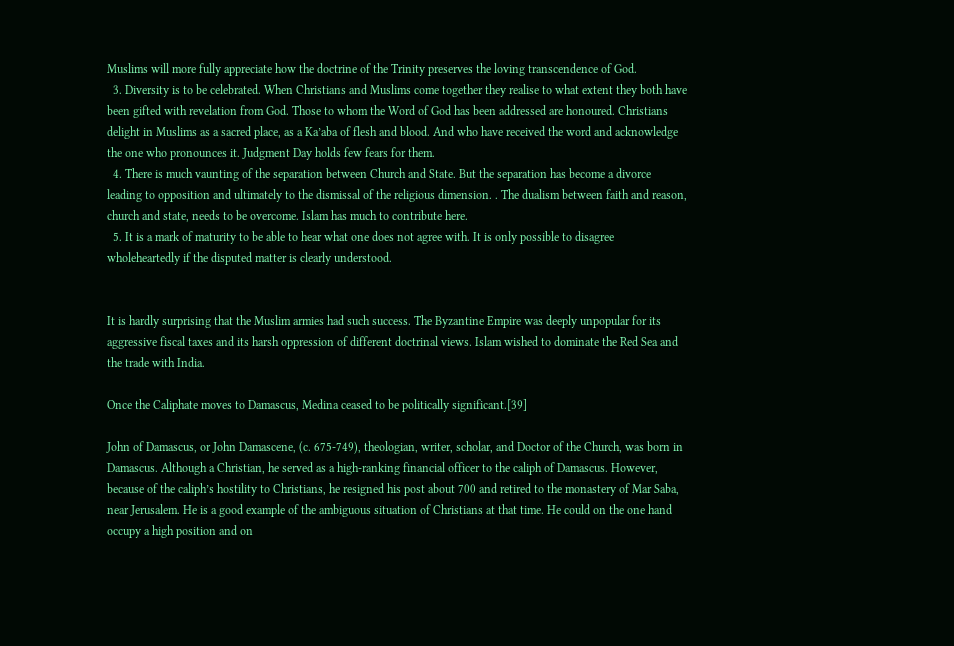Muslims will more fully appreciate how the doctrine of the Trinity preserves the loving transcendence of God.
  3. Diversity is to be celebrated. When Christians and Muslims come together they realise to what extent they both have been gifted with revelation from God. Those to whom the Word of God has been addressed are honoured. Christians delight in Muslims as a sacred place, as a Ka’aba of flesh and blood. And who have received the word and acknowledge the one who pronounces it. Judgment Day holds few fears for them.
  4. There is much vaunting of the separation between Church and State. But the separation has become a divorce leading to opposition and ultimately to the dismissal of the religious dimension. . The dualism between faith and reason, church and state, needs to be overcome. Islam has much to contribute here.
  5. It is a mark of maturity to be able to hear what one does not agree with. It is only possible to disagree wholeheartedly if the disputed matter is clearly understood.


It is hardly surprising that the Muslim armies had such success. The Byzantine Empire was deeply unpopular for its aggressive fiscal taxes and its harsh oppression of different doctrinal views. Islam wished to dominate the Red Sea and the trade with India.

Once the Caliphate moves to Damascus, Medina ceased to be politically significant.[39]

John of Damascus, or John Damascene, (c. 675-749), theologian, writer, scholar, and Doctor of the Church, was born in Damascus. Although a Christian, he served as a high-ranking financial officer to the caliph of Damascus. However, because of the caliph’s hostility to Christians, he resigned his post about 700 and retired to the monastery of Mar Saba, near Jerusalem. He is a good example of the ambiguous situation of Christians at that time. He could on the one hand occupy a high position and on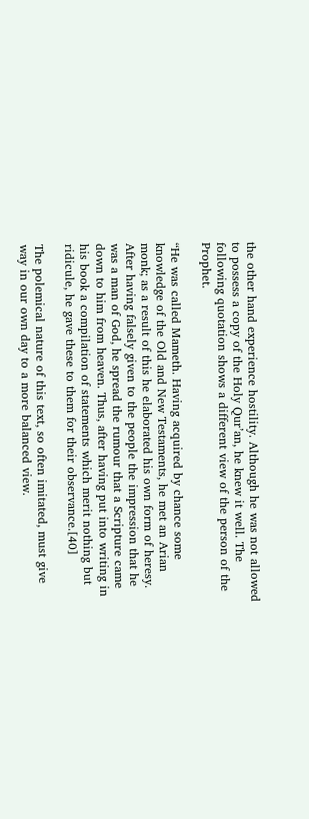the other hand experience hostility. Although he was not allowed to possess a copy of the Holy Qur’an, he knew it well. The following quotation shows a different view of the person of the Prophet.

“He was called Mameth. Having acquired by chance some knowledge of the Old and New Testaments, he met an Arian monk; as a result of this he elaborated his own form of heresy. After having falsely given to the people the impression that he was a man of God, he spread the rumour that a Scripture came down to him from heaven. Thus, after having put into writing in his book a compilation of statements which merit nothing but ridicule, he gave these to them for their observance.[40]

The polemical nature of this text, so often imitated, must give way in our own day to a more balanced view.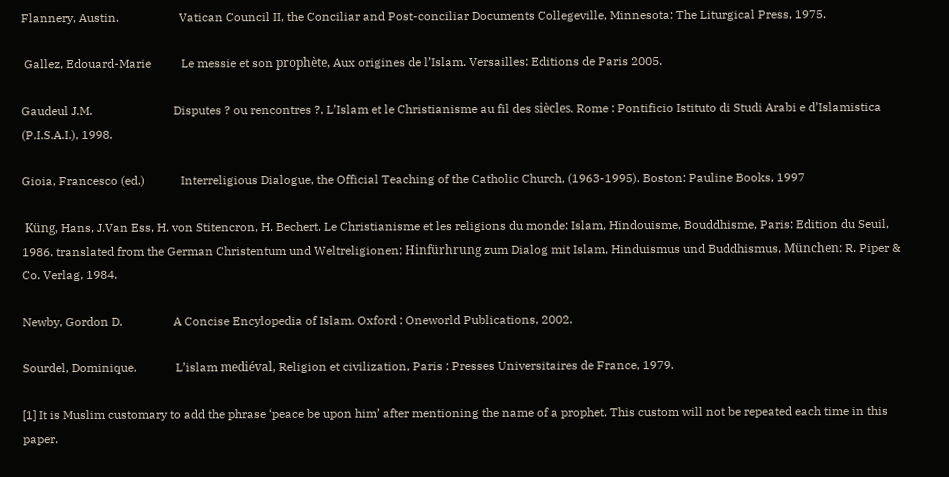Flannery, Austin.                    Vatican Council II, the Conciliar and Post-conciliar Documents Collegeville, Minnesota: The Liturgical Press, 1975.

 Gallez, Edouard-Marie          Le messie et son prophète, Aux origines de l’Islam. Versailles: Editions de Paris 2005.

Gaudeul J.M.                           Disputes ? ou rencontres ?, L’Islam et le Christianisme au fil des siècles. Rome : Pontificio Istituto di Studi Arabi e d’Islamistica (P.I.S.A.I.), 1998.

Gioia, Francesco (ed.)            Interreligious Dialogue, the Official Teaching of the Catholic Church, (1963-1995). Boston: Pauline Books, 1997

 Küng, Hans, J.Van Ess, H. von Stitencron, H. Bechert. Le Christianisme et les religions du monde: Islam, Hindouisme, Bouddhisme, Paris: Edition du Seuil, 1986. translated from the German Christentum und Weltreligionen; Hinfürhrung zum Dialog mit Islam, Hinduismus und Buddhismus, München: R. Piper & Co. Verlag, 1984.

Newby, Gordon D.                 A Concise Encylopedia of Islam. Oxford : Oneworld Publications, 2002.

Sourdel, Dominique.             L’islam mediéval, Religion et civilization, Paris : Presses Universitaires de France, 1979.

[1] It is Muslim customary to add the phrase ‘peace be upon him’ after mentioning the name of a prophet. This custom will not be repeated each time in this paper.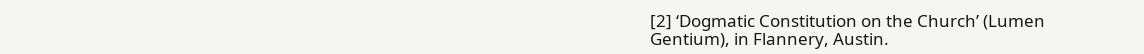[2] ‘Dogmatic Constitution on the Church’ (Lumen Gentium), in Flannery, Austin.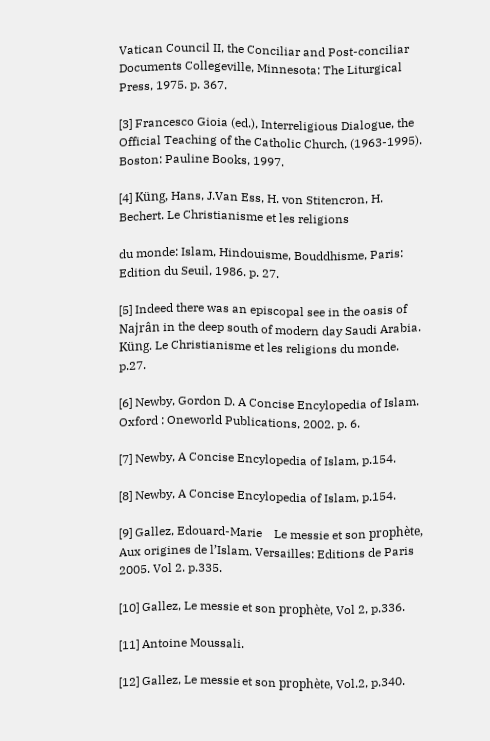Vatican Council II, the Conciliar and Post-conciliar Documents Collegeville, Minnesota: The Liturgical Press, 1975. p. 367.

[3] Francesco Gioia (ed.), Interreligious Dialogue, the Official Teaching of the Catholic Church, (1963-1995). Boston: Pauline Books, 1997.

[4] Küng, Hans, J.Van Ess, H. von Stitencron, H. Bechert. Le Christianisme et les religions

du monde: Islam, Hindouisme, Bouddhisme, Paris: Edition du Seuil, 1986. p. 27.

[5] Indeed there was an episcopal see in the oasis of Najrân in the deep south of modern day Saudi Arabia. Küng. Le Christianisme et les religions du monde. p.27.

[6] Newby, Gordon D. A Concise Encylopedia of Islam. Oxford : Oneworld Publications, 2002. p. 6.

[7] Newby, A Concise Encylopedia of Islam, p.154.

[8] Newby, A Concise Encylopedia of Islam, p.154.

[9] Gallez, Edouard-Marie    Le messie et son prophète, Aux origines de l’Islam. Versailles: Editions de Paris 2005. Vol 2. p.335.

[10] Gallez, Le messie et son prophète, Vol 2, p.336.

[11] Antoine Moussali.

[12] Gallez, Le messie et son prophète, Vol.2, p.340.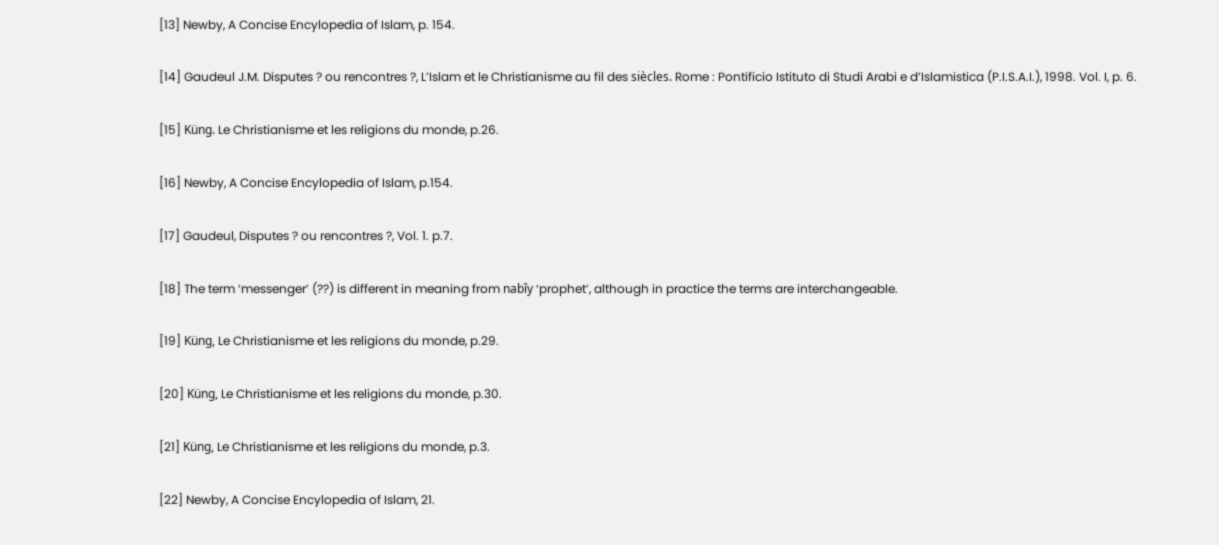[13] Newby, A Concise Encylopedia of Islam, p. 154.

[14] Gaudeul J.M. Disputes ? ou rencontres ?, L’Islam et le Christianisme au fil des siècles. Rome : Pontificio Istituto di Studi Arabi e d’Islamistica (P.I.S.A.I.), 1998. Vol. I, p. 6.

[15] Küng. Le Christianisme et les religions du monde, p.26.

[16] Newby, A Concise Encylopedia of Islam, p.154.

[17] Gaudeul, Disputes ? ou rencontres ?, Vol. 1. p.7.

[18] The term ‘messenger’ (??) is different in meaning from nabîy ‘prophet’, although in practice the terms are interchangeable.

[19] Küng, Le Christianisme et les religions du monde, p.29.

[20] Küng, Le Christianisme et les religions du monde, p.30.

[21] Küng, Le Christianisme et les religions du monde, p.3.

[22] Newby, A Concise Encylopedia of Islam, 21.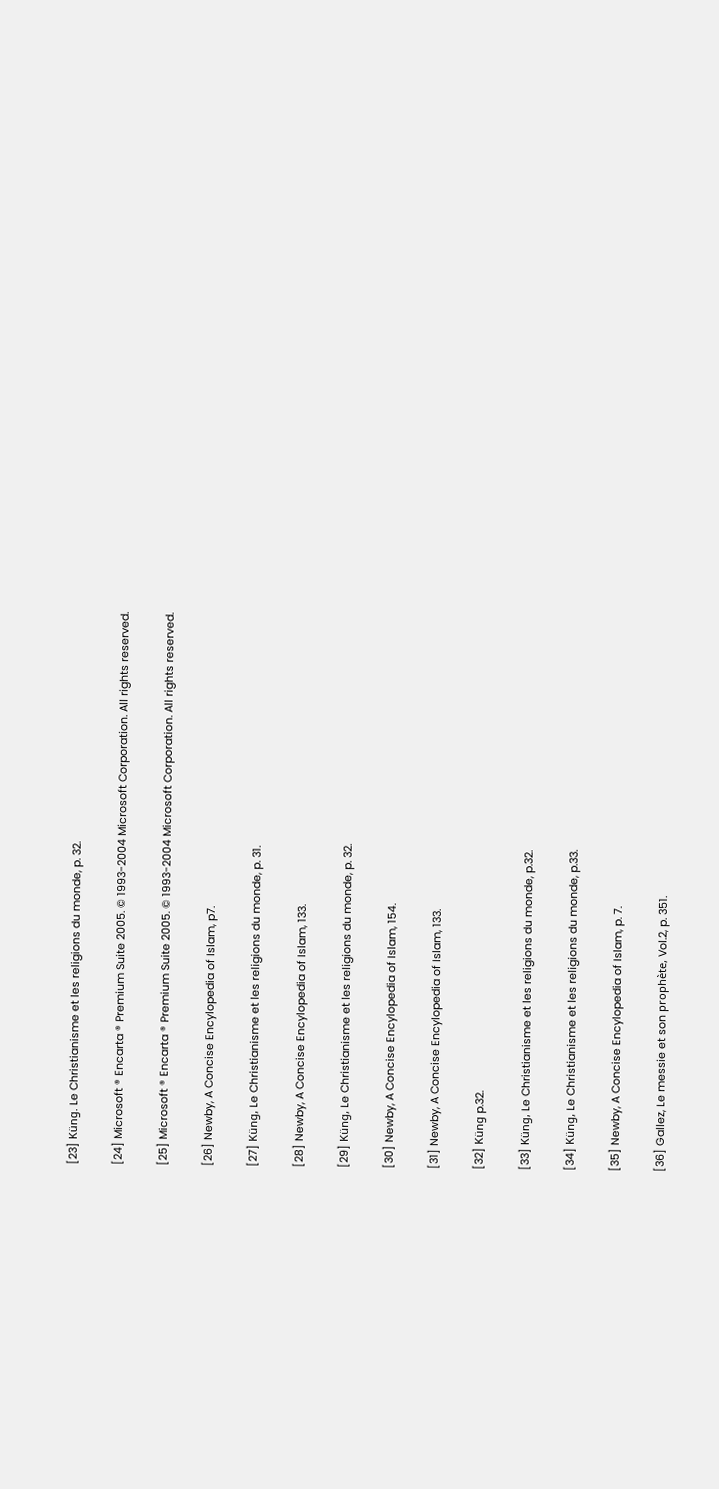[23] Küng. Le Christianisme et les religions du monde, p. 32.

[24] Microsoft ® Encarta ® Premium Suite 2005. © 1993-2004 Microsoft Corporation. All rights reserved.

[25] Microsoft ® Encarta ® Premium Suite 2005. © 1993-2004 Microsoft Corporation. All rights reserved.

[26] Newby, A Concise Encylopedia of Islam, p7.

[27] Küng, Le Christianisme et les religions du monde, p. 31.

[28] Newby, A Concise Encylopedia of Islam, 133.

[29] Küng, Le Christianisme et les religions du monde, p. 32.

[30] Newby, A Concise Encylopedia of Islam, 154.

[31] Newby, A Concise Encylopedia of Islam, 133.

[32] Küng p.32.

[33] Küng, Le Christianisme et les religions du monde, p.32.

[34] Küng, Le Christianisme et les religions du monde, p.33.

[35] Newby, A Concise Encylopedia of Islam, p. 7.

[36] Gallez, Le messie et son prophète, Vol.2, p. 351.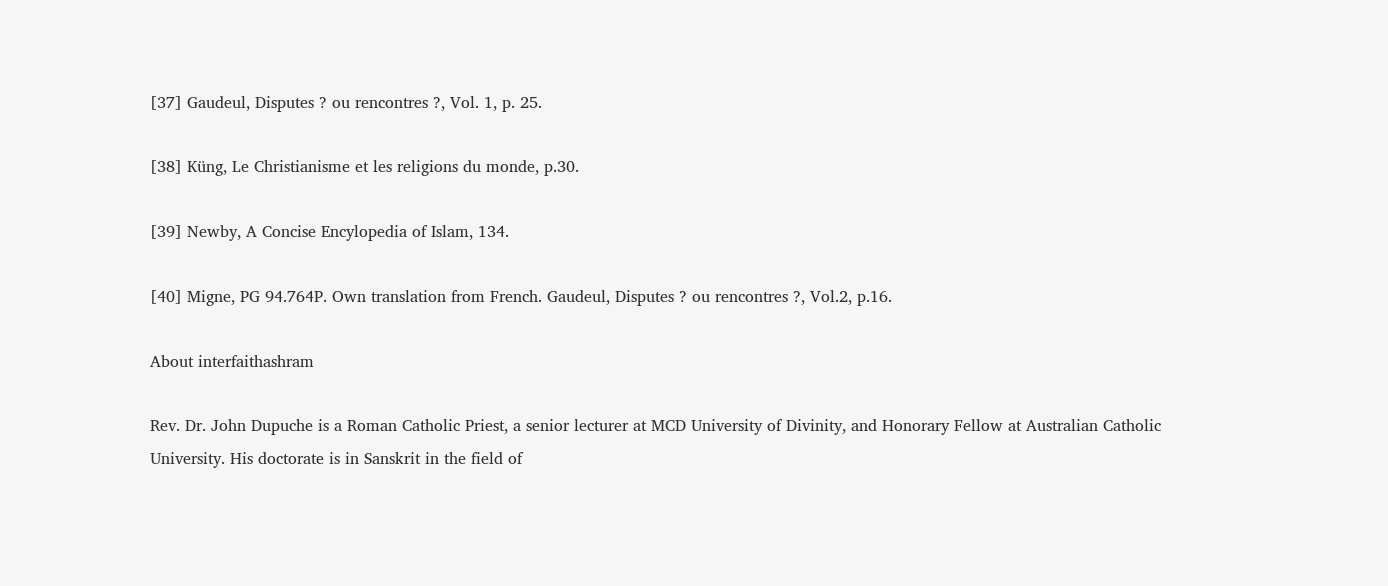[37] Gaudeul, Disputes ? ou rencontres ?, Vol. 1, p. 25.

[38] Küng, Le Christianisme et les religions du monde, p.30.

[39] Newby, A Concise Encylopedia of Islam, 134.

[40] Migne, PG 94.764P. Own translation from French. Gaudeul, Disputes ? ou rencontres ?, Vol.2, p.16.

About interfaithashram

Rev. Dr. John Dupuche is a Roman Catholic Priest, a senior lecturer at MCD University of Divinity, and Honorary Fellow at Australian Catholic University. His doctorate is in Sanskrit in the field of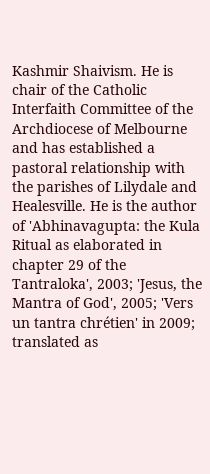Kashmir Shaivism. He is chair of the Catholic Interfaith Committee of the Archdiocese of Melbourne and has established a pastoral relationship with the parishes of Lilydale and Healesville. He is the author of 'Abhinavagupta: the Kula Ritual as elaborated in chapter 29 of the Tantraloka', 2003; 'Jesus, the Mantra of God', 2005; 'Vers un tantra chrétien' in 2009; translated as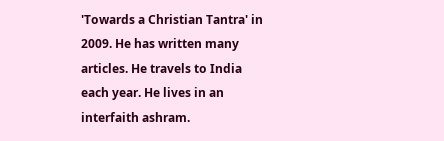'Towards a Christian Tantra' in 2009. He has written many articles. He travels to India each year. He lives in an interfaith ashram.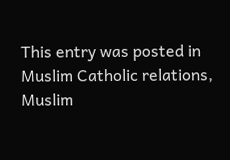This entry was posted in Muslim Catholic relations, Muslim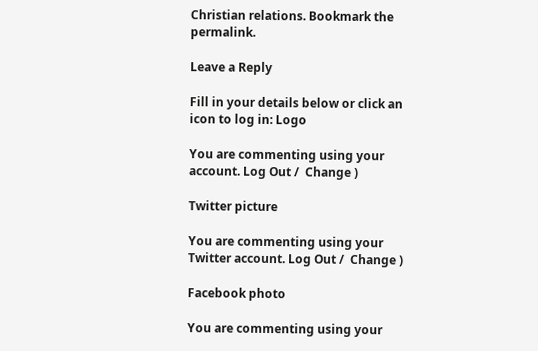Christian relations. Bookmark the permalink.

Leave a Reply

Fill in your details below or click an icon to log in: Logo

You are commenting using your account. Log Out /  Change )

Twitter picture

You are commenting using your Twitter account. Log Out /  Change )

Facebook photo

You are commenting using your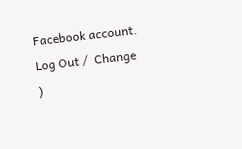Facebook account. Log Out /  Change )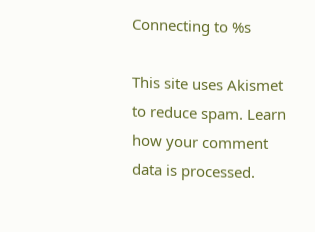Connecting to %s

This site uses Akismet to reduce spam. Learn how your comment data is processed.